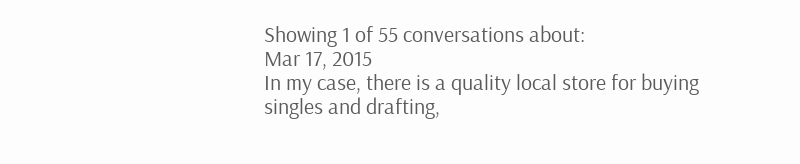Showing 1 of 55 conversations about:
Mar 17, 2015
In my case, there is a quality local store for buying singles and drafting,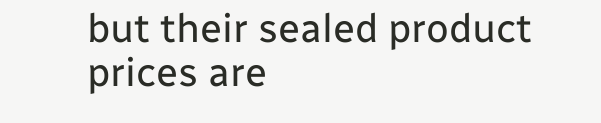but their sealed product prices are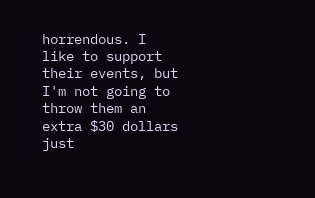horrendous. I like to support their events, but I'm not going to throw them an extra $30 dollars just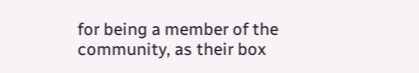for being a member of the community, as their box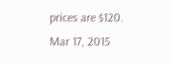prices are $120.
Mar 17, 2015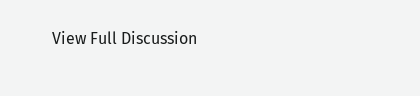View Full Discussion